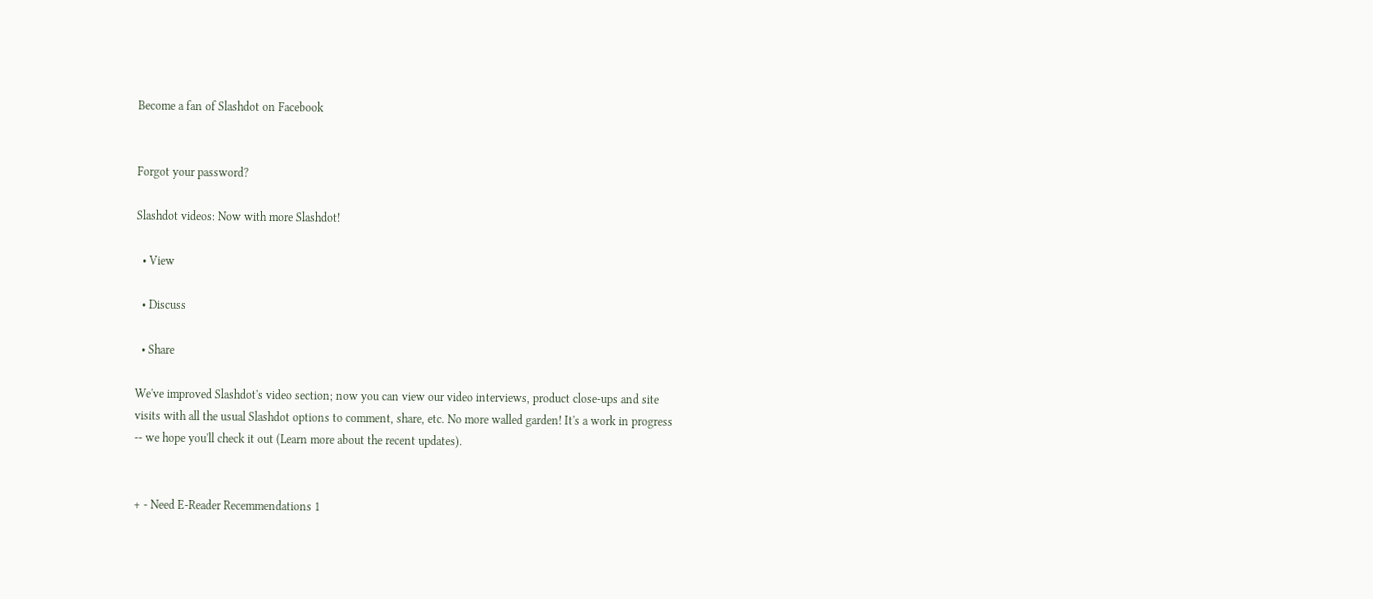Become a fan of Slashdot on Facebook


Forgot your password?

Slashdot videos: Now with more Slashdot!

  • View

  • Discuss

  • Share

We've improved Slashdot's video section; now you can view our video interviews, product close-ups and site visits with all the usual Slashdot options to comment, share, etc. No more walled garden! It's a work in progress -- we hope you'll check it out (Learn more about the recent updates).


+ - Need E-Reader Recemmendations 1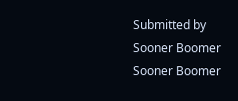Submitted by
Sooner Boomer
Sooner Boomer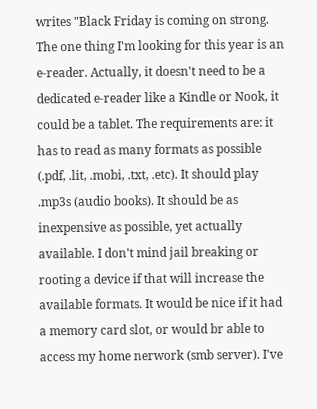writes "Black Friday is coming on strong. The one thing I'm looking for this year is an e-reader. Actually, it doesn't need to be a dedicated e-reader like a Kindle or Nook, it could be a tablet. The requirements are: it has to read as many formats as possible (.pdf, .lit, .mobi, .txt, .etc). It should play .mp3s (audio books). It should be as inexpensive as possible, yet actually available. I don't mind jail breaking or rooting a device if that will increase the available formats. It would be nice if it had a memory card slot, or would br able to access my home nerwork (smb server). I've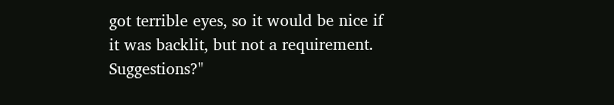got terrible eyes, so it would be nice if it was backlit, but not a requirement. Suggestions?"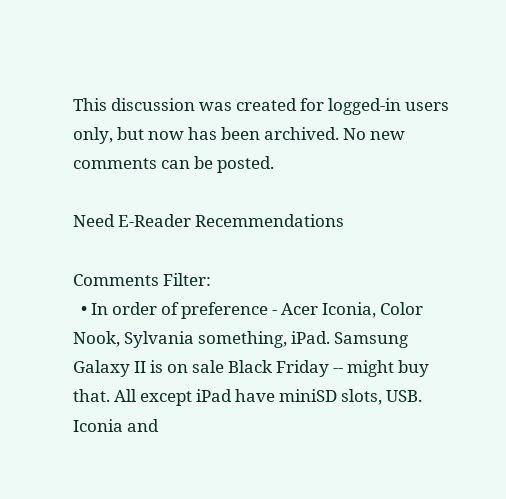This discussion was created for logged-in users only, but now has been archived. No new comments can be posted.

Need E-Reader Recemmendations

Comments Filter:
  • In order of preference - Acer Iconia, Color Nook, Sylvania something, iPad. Samsung Galaxy II is on sale Black Friday -- might buy that. All except iPad have miniSD slots, USB. Iconia and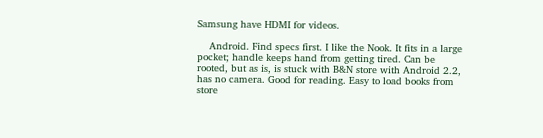Samsung have HDMI for videos.

    Android. Find specs first. I like the Nook. It fits in a large pocket; handle keeps hand from getting tired. Can be rooted, but as is, is stuck with B&N store with Android 2.2, has no camera. Good for reading. Easy to load books from store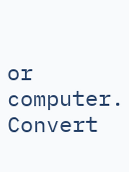or computer. Convert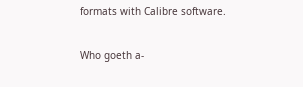formats with Calibre software.

Who goeth a-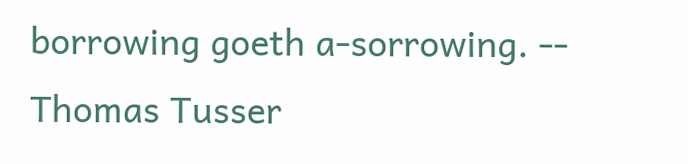borrowing goeth a-sorrowing. -- Thomas Tusser